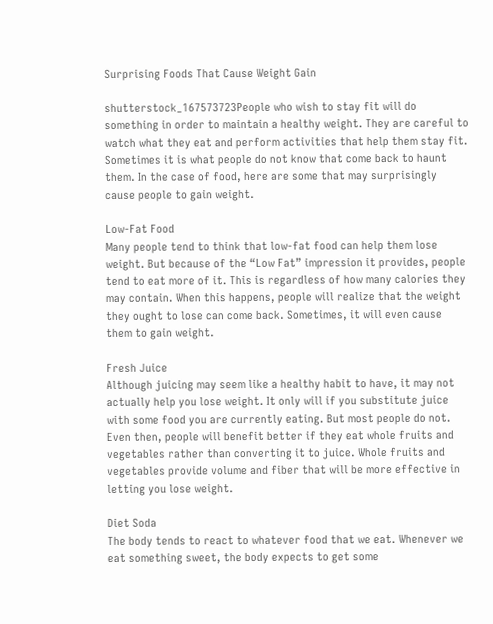Surprising Foods That Cause Weight Gain

shutterstock_167573723People who wish to stay fit will do something in order to maintain a healthy weight. They are careful to watch what they eat and perform activities that help them stay fit. Sometimes it is what people do not know that come back to haunt them. In the case of food, here are some that may surprisingly cause people to gain weight.

Low-Fat Food
Many people tend to think that low-fat food can help them lose weight. But because of the “Low Fat” impression it provides, people tend to eat more of it. This is regardless of how many calories they may contain. When this happens, people will realize that the weight they ought to lose can come back. Sometimes, it will even cause them to gain weight.

Fresh Juice
Although juicing may seem like a healthy habit to have, it may not actually help you lose weight. It only will if you substitute juice with some food you are currently eating. But most people do not. Even then, people will benefit better if they eat whole fruits and vegetables rather than converting it to juice. Whole fruits and vegetables provide volume and fiber that will be more effective in letting you lose weight.

Diet Soda
The body tends to react to whatever food that we eat. Whenever we eat something sweet, the body expects to get some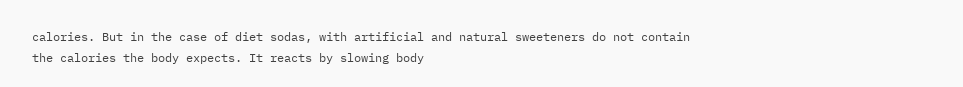calories. But in the case of diet sodas, with artificial and natural sweeteners do not contain the calories the body expects. It reacts by slowing body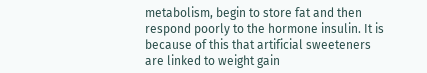metabolism, begin to store fat and then respond poorly to the hormone insulin. It is because of this that artificial sweeteners are linked to weight gain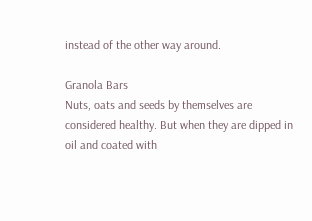instead of the other way around.

Granola Bars
Nuts, oats and seeds by themselves are considered healthy. But when they are dipped in oil and coated with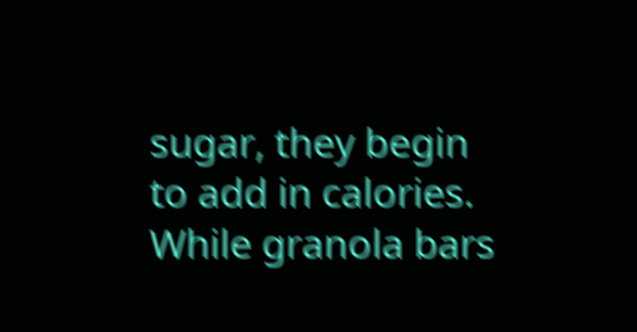sugar, they begin to add in calories. While granola bars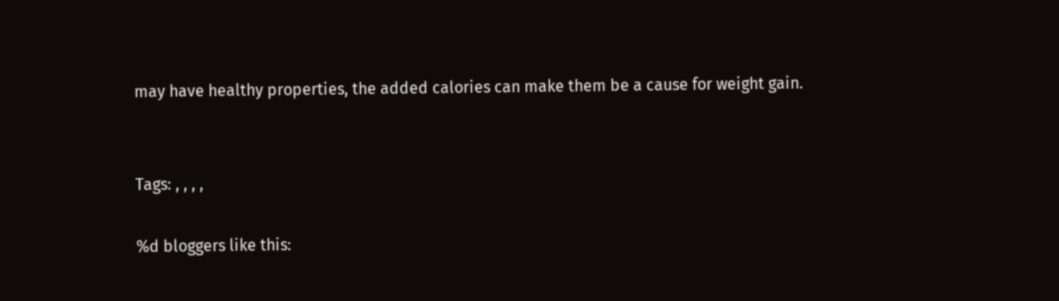may have healthy properties, the added calories can make them be a cause for weight gain.


Tags: , , , ,

%d bloggers like this: